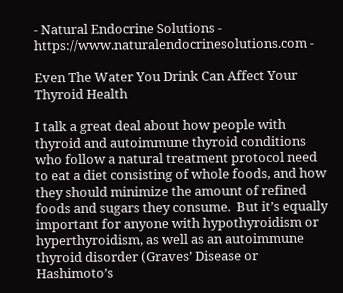- Natural Endocrine Solutions - https://www.naturalendocrinesolutions.com -

Even The Water You Drink Can Affect Your Thyroid Health

I talk a great deal about how people with thyroid and autoimmune thyroid conditions who follow a natural treatment protocol need to eat a diet consisting of whole foods, and how they should minimize the amount of refined foods and sugars they consume.  But it’s equally important for anyone with hypothyroidism or hyperthyroidism, as well as an autoimmune thyroid disorder (Graves’ Disease or Hashimoto’s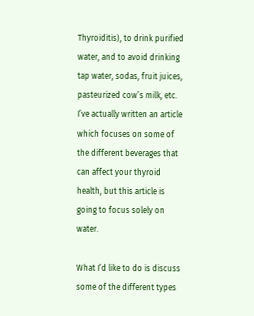Thyroiditis), to drink purified water, and to avoid drinking tap water, sodas, fruit juices, pasteurized cow’s milk, etc.  I’ve actually written an article which focuses on some of the different beverages that can affect your thyroid health, but this article is going to focus solely on water.

What I’d like to do is discuss some of the different types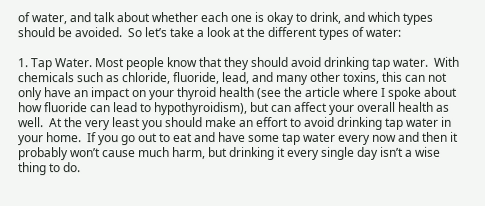of water, and talk about whether each one is okay to drink, and which types should be avoided.  So let’s take a look at the different types of water:

1. Tap Water. Most people know that they should avoid drinking tap water.  With chemicals such as chloride, fluoride, lead, and many other toxins, this can not only have an impact on your thyroid health (see the article where I spoke about how fluoride can lead to hypothyroidism), but can affect your overall health as well.  At the very least you should make an effort to avoid drinking tap water in your home.  If you go out to eat and have some tap water every now and then it probably won’t cause much harm, but drinking it every single day isn’t a wise thing to do.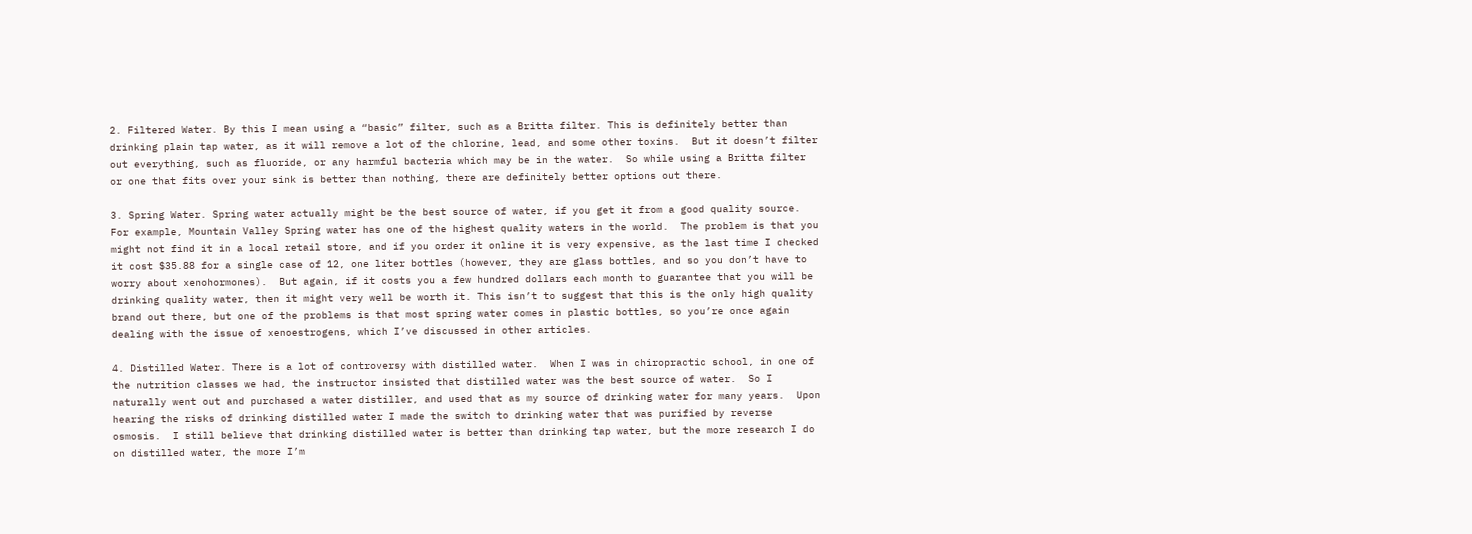2. Filtered Water. By this I mean using a “basic” filter, such as a Britta filter. This is definitely better than drinking plain tap water, as it will remove a lot of the chlorine, lead, and some other toxins.  But it doesn’t filter out everything, such as fluoride, or any harmful bacteria which may be in the water.  So while using a Britta filter or one that fits over your sink is better than nothing, there are definitely better options out there.

3. Spring Water. Spring water actually might be the best source of water, if you get it from a good quality source.  For example, Mountain Valley Spring water has one of the highest quality waters in the world.  The problem is that you might not find it in a local retail store, and if you order it online it is very expensive, as the last time I checked it cost $35.88 for a single case of 12, one liter bottles (however, they are glass bottles, and so you don’t have to worry about xenohormones).  But again, if it costs you a few hundred dollars each month to guarantee that you will be drinking quality water, then it might very well be worth it. This isn’t to suggest that this is the only high quality brand out there, but one of the problems is that most spring water comes in plastic bottles, so you’re once again dealing with the issue of xenoestrogens, which I’ve discussed in other articles.

4. Distilled Water. There is a lot of controversy with distilled water.  When I was in chiropractic school, in one of the nutrition classes we had, the instructor insisted that distilled water was the best source of water.  So I naturally went out and purchased a water distiller, and used that as my source of drinking water for many years.  Upon hearing the risks of drinking distilled water I made the switch to drinking water that was purified by reverse osmosis.  I still believe that drinking distilled water is better than drinking tap water, but the more research I do on distilled water, the more I’m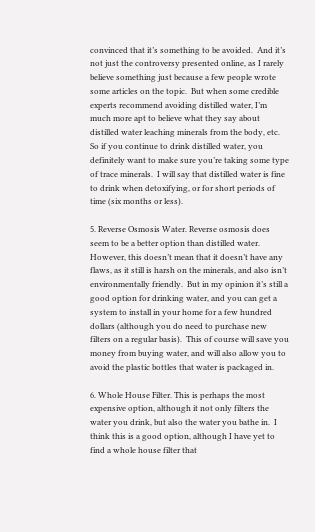convinced that it’s something to be avoided.  And it’s not just the controversy presented online, as I rarely believe something just because a few people wrote some articles on the topic.  But when some credible experts recommend avoiding distilled water, I’m much more apt to believe what they say about distilled water leaching minerals from the body, etc.  So if you continue to drink distilled water, you definitely want to make sure you’re taking some type of trace minerals.  I will say that distilled water is fine to drink when detoxifying, or for short periods of time (six months or less).

5. Reverse Osmosis Water. Reverse osmosis does seem to be a better option than distilled water.  However, this doesn’t mean that it doesn’t have any flaws, as it still is harsh on the minerals, and also isn’t environmentally friendly.  But in my opinion it’s still a good option for drinking water, and you can get a system to install in your home for a few hundred dollars (although you do need to purchase new filters on a regular basis).  This of course will save you money from buying water, and will also allow you to avoid the plastic bottles that water is packaged in.

6. Whole House Filter. This is perhaps the most expensive option, although it not only filters the water you drink, but also the water you bathe in.  I think this is a good option, although I have yet to find a whole house filter that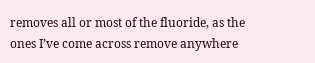removes all or most of the fluoride, as the ones I’ve come across remove anywhere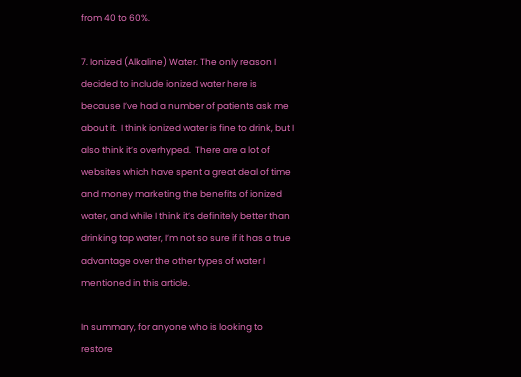from 40 to 60%.

7. Ionized (Alkaline) Water. The only reason I decided to include ionized water here is because I’ve had a number of patients ask me about it.  I think ionized water is fine to drink, but I also think it’s overhyped.  There are a lot of websites which have spent a great deal of time and money marketing the benefits of ionized water, and while I think it’s definitely better than drinking tap water, I’m not so sure if it has a true advantage over the other types of water I mentioned in this article.

In summary, for anyone who is looking to restore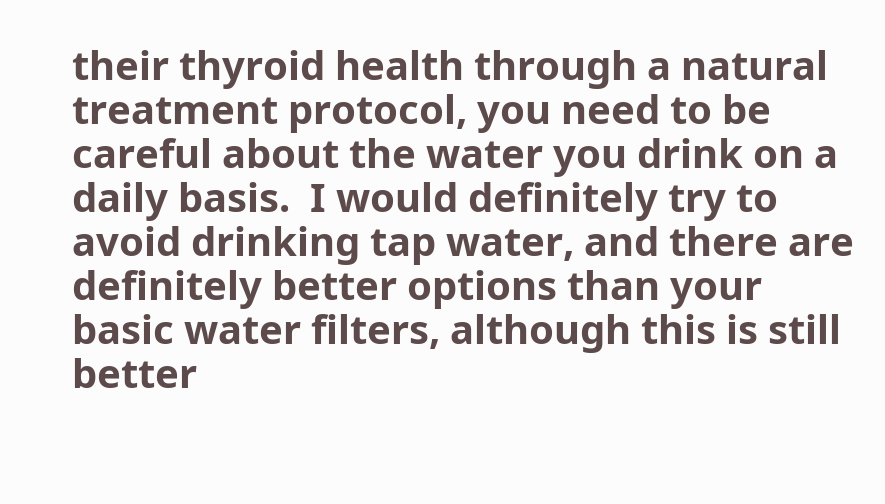their thyroid health through a natural treatment protocol, you need to be careful about the water you drink on a daily basis.  I would definitely try to avoid drinking tap water, and there are definitely better options than your basic water filters, although this is still better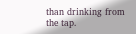than drinking from the tap.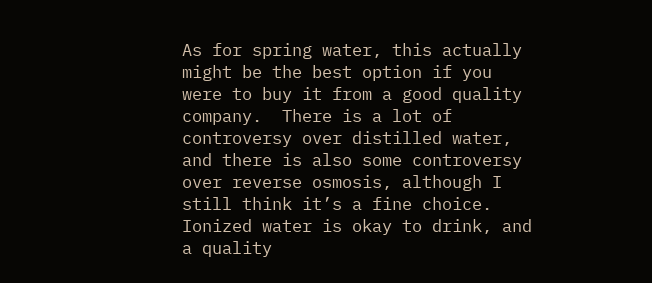As for spring water, this actually might be the best option if you were to buy it from a good quality company.  There is a lot of controversy over distilled water, and there is also some controversy over reverse osmosis, although I still think it’s a fine choice.  Ionized water is okay to drink, and a quality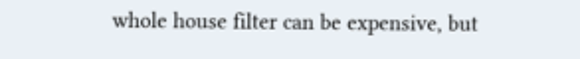whole house filter can be expensive, but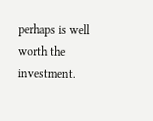perhaps is well worth the investment.